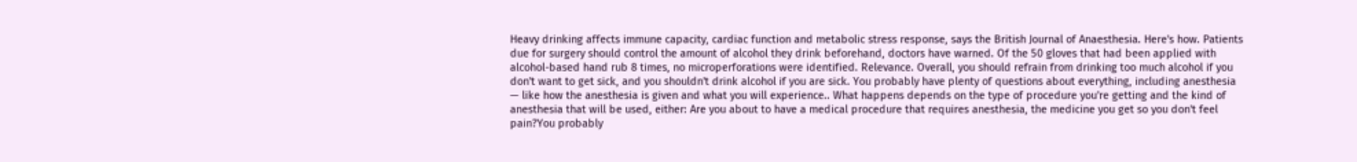Heavy drinking affects immune capacity, cardiac function and metabolic stress response, says the British Journal of Anaesthesia. Here's how. Patients due for surgery should control the amount of alcohol they drink beforehand, doctors have warned. Of the 50 gloves that had been applied with alcohol-based hand rub 8 times, no microperforations were identified. Relevance. Overall, you should refrain from drinking too much alcohol if you don't want to get sick, and you shouldn't drink alcohol if you are sick. You probably have plenty of questions about everything, including anesthesia — like how the anesthesia is given and what you will experience.. What happens depends on the type of procedure you're getting and the kind of anesthesia that will be used, either: Are you about to have a medical procedure that requires anesthesia, the medicine you get so you don't feel pain?You probably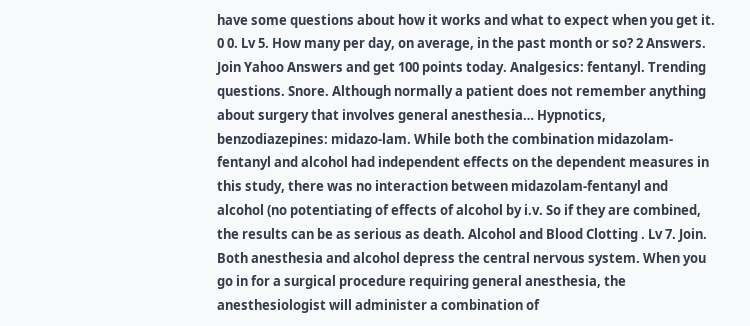have some questions about how it works and what to expect when you get it. 0 0. Lv 5. How many per day, on average, in the past month or so? 2 Answers. Join Yahoo Answers and get 100 points today. Analgesics: fentanyl. Trending questions. Snore. Although normally a patient does not remember anything about surgery that involves general anesthesia… Hypnotics, benzodiazepines: midazo-lam. While both the combination midazolam-fentanyl and alcohol had independent effects on the dependent measures in this study, there was no interaction between midazolam-fentanyl and alcohol (no potentiating of effects of alcohol by i.v. So if they are combined, the results can be as serious as death. Alcohol and Blood Clotting . Lv 7. Join. Both anesthesia and alcohol depress the central nervous system. When you go in for a surgical procedure requiring general anesthesia, the anesthesiologist will administer a combination of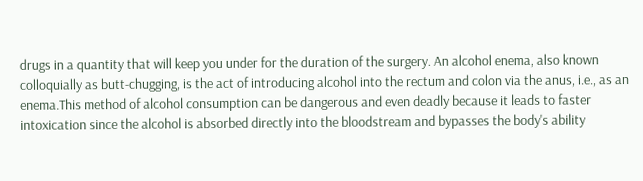drugs in a quantity that will keep you under for the duration of the surgery. An alcohol enema, also known colloquially as butt-chugging, is the act of introducing alcohol into the rectum and colon via the anus, i.e., as an enema.This method of alcohol consumption can be dangerous and even deadly because it leads to faster intoxication since the alcohol is absorbed directly into the bloodstream and bypasses the body's ability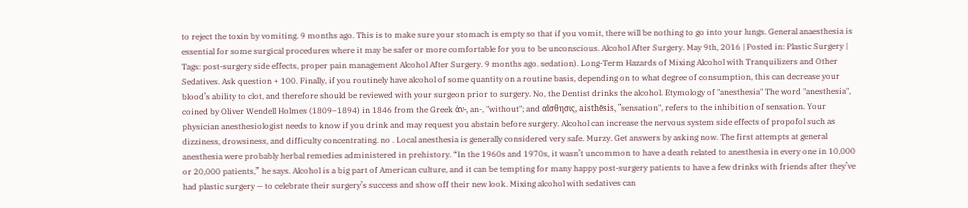to reject the toxin by vomiting. 9 months ago. This is to make sure your stomach is empty so that if you vomit, there will be nothing to go into your lungs. General anaesthesia is essential for some surgical procedures where it may be safer or more comfortable for you to be unconscious. Alcohol After Surgery. May 9th, 2016 | Posted in: Plastic Surgery | Tags: post-surgery side effects, proper pain management Alcohol After Surgery. 9 months ago. sedation). Long-Term Hazards of Mixing Alcohol with Tranquilizers and Other Sedatives. Ask question + 100. Finally, if you routinely have alcohol of some quantity on a routine basis, depending on to what degree of consumption, this can decrease your blood’s ability to clot, and therefore should be reviewed with your surgeon prior to surgery. No, the Dentist drinks the alcohol. Etymology of "anesthesia" The word "anesthesia", coined by Oliver Wendell Holmes (1809–1894) in 1846 from the Greek ἀν-, an-, "without"; and αἴσθησις, aisthēsis, "sensation", refers to the inhibition of sensation. Your physician anesthesiologist needs to know if you drink and may request you abstain before surgery. Alcohol can increase the nervous system side effects of propofol such as dizziness, drowsiness, and difficulty concentrating. no . Local anesthesia is generally considered very safe. Murzy. Get answers by asking now. The first attempts at general anesthesia were probably herbal remedies administered in prehistory. “In the 1960s and 1970s, it wasn’t uncommon to have a death related to anesthesia in every one in 10,000 or 20,000 patients,” he says. Alcohol is a big part of American culture, and it can be tempting for many happy post-surgery patients to have a few drinks with friends after they’ve had plastic surgery — to celebrate their surgery’s success and show off their new look. Mixing alcohol with sedatives can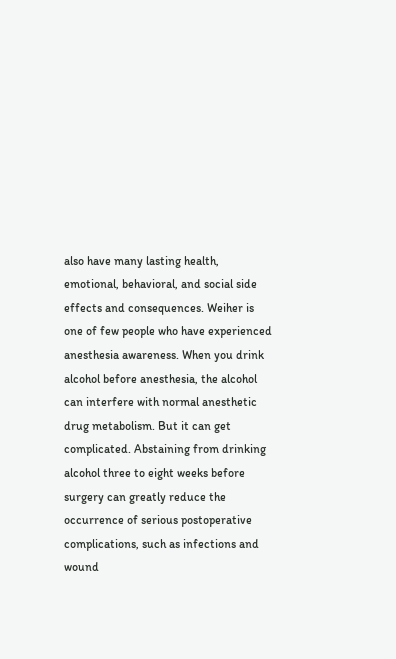also have many lasting health, emotional, behavioral, and social side effects and consequences. Weiher is one of few people who have experienced anesthesia awareness. When you drink alcohol before anesthesia, the alcohol can interfere with normal anesthetic drug metabolism. But it can get complicated. Abstaining from drinking alcohol three to eight weeks before surgery can greatly reduce the occurrence of serious postoperative complications, such as infections and wound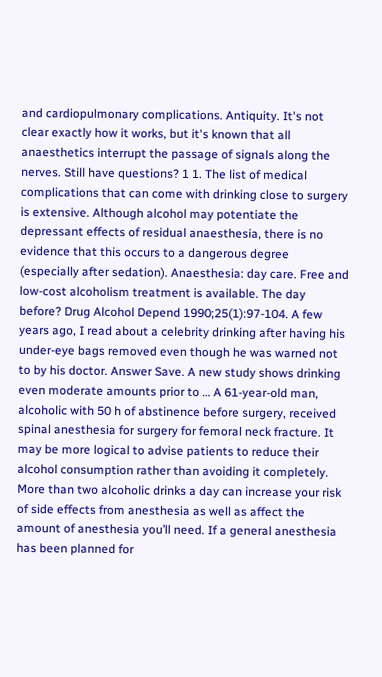and cardiopulmonary complications. Antiquity. It's not clear exactly how it works, but it's known that all anaesthetics interrupt the passage of signals along the nerves. Still have questions? 1 1. The list of medical complications that can come with drinking close to surgery is extensive. Although alcohol may potentiate the depressant effects of residual anaesthesia, there is no evidence that this occurs to a dangerous degree (especially after sedation). Anaesthesia: day care. Free and low-cost alcoholism treatment is available. The day before? Drug Alcohol Depend 1990;25(1):97-104. A few years ago, I read about a celebrity drinking after having his under-eye bags removed even though he was warned not to by his doctor. Answer Save. A new study shows drinking even moderate amounts prior to … A 61-year-old man, alcoholic with 50 h of abstinence before surgery, received spinal anesthesia for surgery for femoral neck fracture. It may be more logical to advise patients to reduce their alcohol consumption rather than avoiding it completely. More than two alcoholic drinks a day can increase your risk of side effects from anesthesia as well as affect the amount of anesthesia you’ll need. If a general anesthesia has been planned for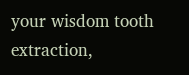your wisdom tooth extraction,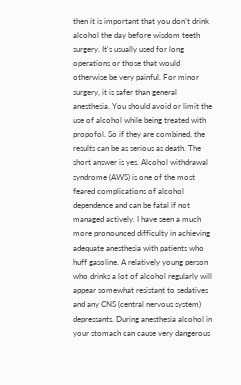then it is important that you don’t drink alcohol the day before wisdom teeth surgery. It's usually used for long operations or those that would otherwise be very painful. For minor surgery, it is safer than general anesthesia. You should avoid or limit the use of alcohol while being treated with propofol. So if they are combined, the results can be as serious as death. The short answer is yes. Alcohol withdrawal syndrome (AWS) is one of the most feared complications of alcohol dependence and can be fatal if not managed actively. I have seen a much more pronounced difficulty in achieving adequate anesthesia with patients who huff gasoline. A relatively young person who drinks a lot of alcohol regularly will appear somewhat resistant to sedatives and any CNS (central nervous system) depressants. During anesthesia alcohol in your stomach can cause very dangerous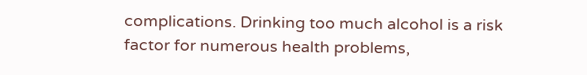complications. Drinking too much alcohol is a risk factor for numerous health problems,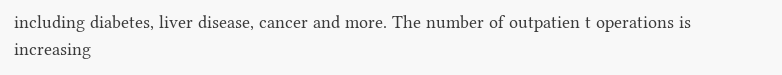including diabetes, liver disease, cancer and more. The number of outpatien t operations is increasing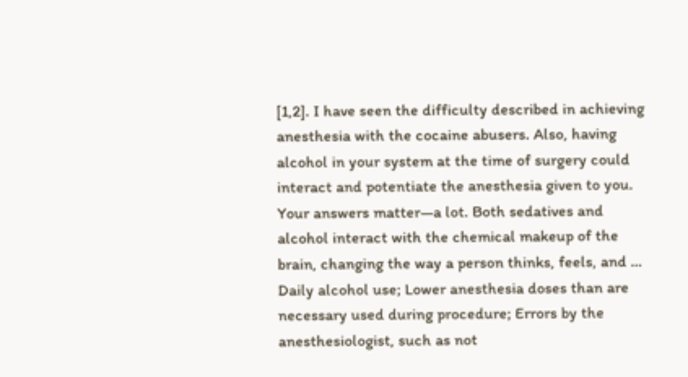[1,2]. I have seen the difficulty described in achieving anesthesia with the cocaine abusers. Also, having alcohol in your system at the time of surgery could interact and potentiate the anesthesia given to you. Your answers matter—a lot. Both sedatives and alcohol interact with the chemical makeup of the brain, changing the way a person thinks, feels, and … Daily alcohol use; Lower anesthesia doses than are necessary used during procedure; Errors by the anesthesiologist, such as not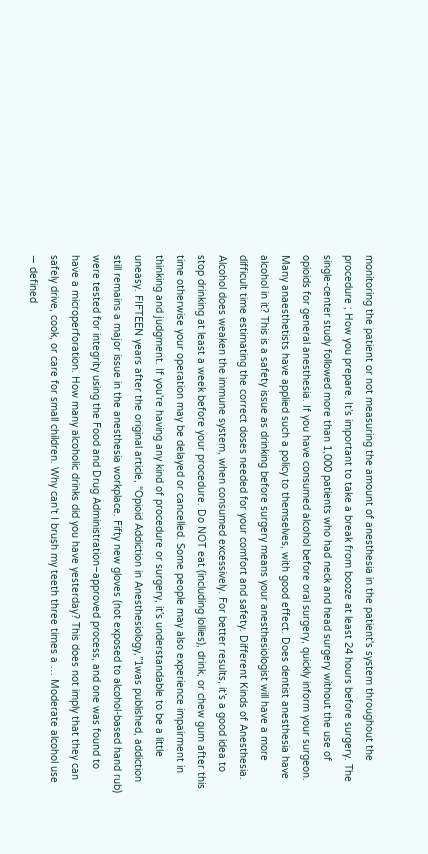monitoring the patient or not measuring the amount of anesthesia in the patient's system throughout the procedure ; How you prepare. It’s important to take a break from booze at least 24 hours before surgery. The single-center study followed more than 1,000 patients who had neck and head surgery without the use of opioids for general anesthesia. If you have consumed alcohol before oral surgery, quickly inform your surgeon. Many anaesthetists have applied such a policy to themselves, with good effect. Does dentist anesthesia have alcohol in it? This is a safety issue as drinking before surgery means your anesthesiologist will have a more difficult time estimating the correct doses needed for your comfort and safety. Different Kinds of Anesthesia. Alcohol does weaken the immune system, when consumed excessively. For better results, it’s a good idea to stop drinking at least a week before your procedure. Do NOT eat (including lollies), drink, or chew gum after this time otherwise your operation may be delayed or cancelled. Some people may also experience impairment in thinking and judgment. If you're having any kind of procedure or surgery, it's understandable to be a little uneasy. FIFTEEN years after the original article, “Opioid Addiction in Anesthesiology,”1was published, addiction still remains a major issue in the anesthesia workplace. Fifty new gloves (not exposed to alcohol-based hand rub) were tested for integrity using the Food and Drug Administration–approved process, and one was found to have a microperforation. How many alcoholic drinks did you have yesterday? This does not imply that they can safely drive, cook, or care for small children. Why can't I brush my teeth three times a … Moderate alcohol use — defined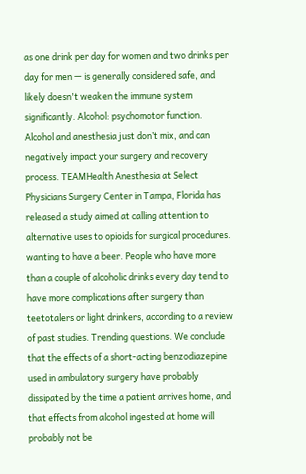as one drink per day for women and two drinks per day for men — is generally considered safe, and likely doesn't weaken the immune system significantly. Alcohol: psychomotor function. Alcohol and anesthesia just don’t mix, and can negatively impact your surgery and recovery process. TEAMHealth Anesthesia at Select Physicians Surgery Center in Tampa, Florida has released a study aimed at calling attention to alternative uses to opioids for surgical procedures. wanting to have a beer. People who have more than a couple of alcoholic drinks every day tend to have more complications after surgery than teetotalers or light drinkers, according to a review of past studies. Trending questions. We conclude that the effects of a short-acting benzodiazepine used in ambulatory surgery have probably dissipated by the time a patient arrives home, and that effects from alcohol ingested at home will probably not be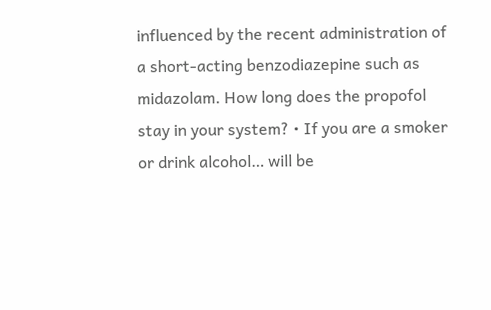influenced by the recent administration of a short-acting benzodiazepine such as midazolam. How long does the propofol stay in your system? • If you are a smoker or drink alcohol… will be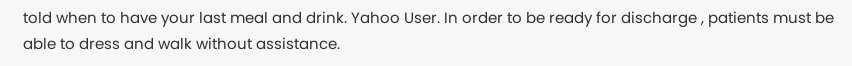told when to have your last meal and drink. Yahoo User. In order to be ready for discharge , patients must be able to dress and walk without assistance.